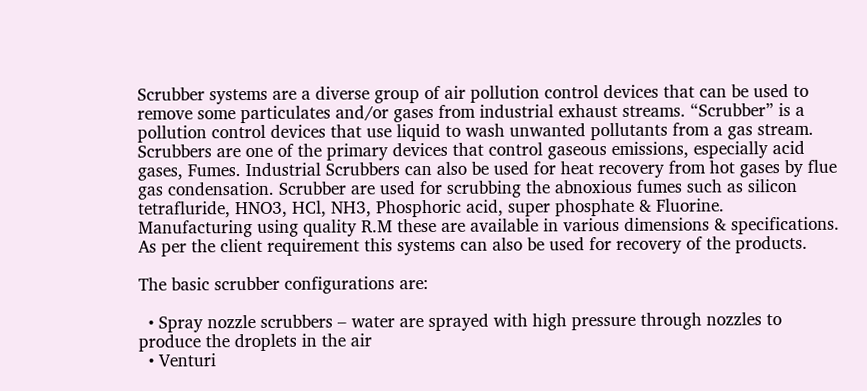Scrubber systems are a diverse group of air pollution control devices that can be used to remove some particulates and/or gases from industrial exhaust streams. “Scrubber” is a pollution control devices that use liquid to wash unwanted pollutants from a gas stream. Scrubbers are one of the primary devices that control gaseous emissions, especially acid gases, Fumes. Industrial Scrubbers can also be used for heat recovery from hot gases by flue gas condensation. Scrubber are used for scrubbing the abnoxious fumes such as silicon tetrafluride, HNO3, HCl, NH3, Phosphoric acid, super phosphate & Fluorine. Manufacturing using quality R.M these are available in various dimensions & specifications. As per the client requirement this systems can also be used for recovery of the products.

The basic scrubber configurations are:

  • Spray nozzle scrubbers – water are sprayed with high pressure through nozzles to produce the droplets in the air
  • Venturi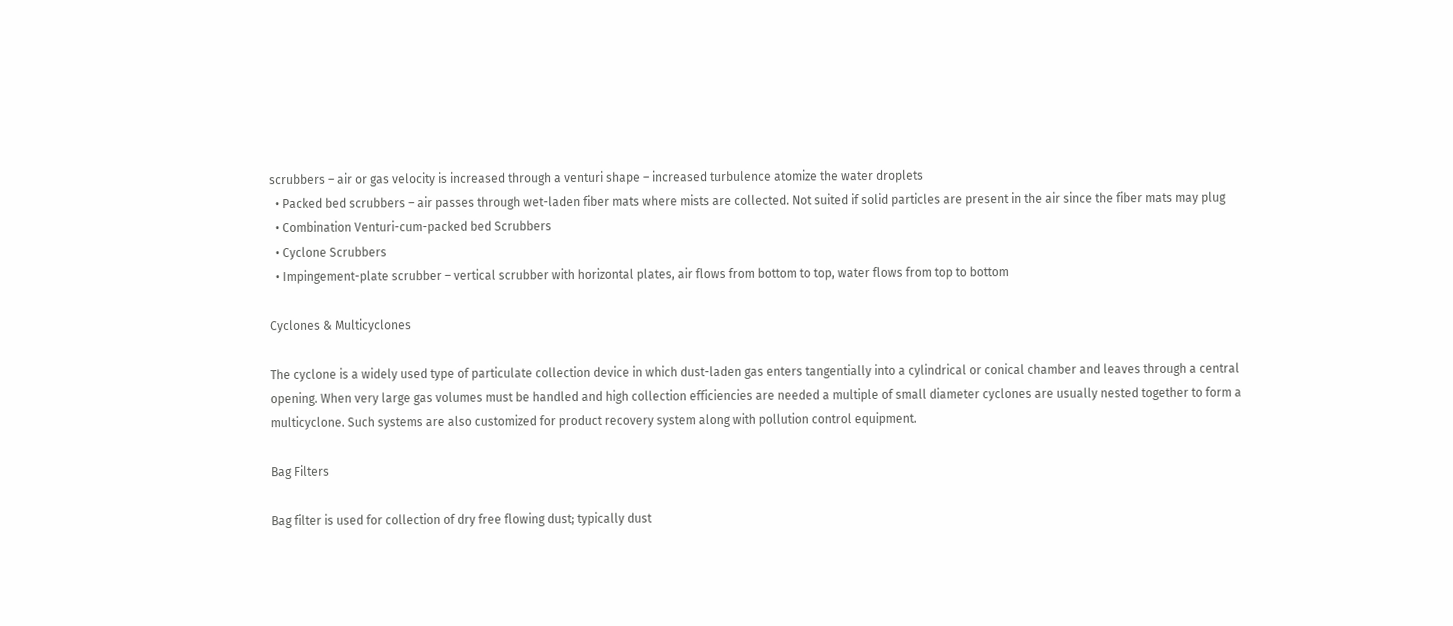scrubbers – air or gas velocity is increased through a venturi shape – increased turbulence atomize the water droplets
  • Packed bed scrubbers – air passes through wet-laden fiber mats where mists are collected. Not suited if solid particles are present in the air since the fiber mats may plug
  • Combination Venturi-cum-packed bed Scrubbers
  • Cyclone Scrubbers
  • Impingement-plate scrubber – vertical scrubber with horizontal plates, air flows from bottom to top, water flows from top to bottom

Cyclones & Multicyclones

The cyclone is a widely used type of particulate collection device in which dust-laden gas enters tangentially into a cylindrical or conical chamber and leaves through a central opening. When very large gas volumes must be handled and high collection efficiencies are needed a multiple of small diameter cyclones are usually nested together to form a multicyclone. Such systems are also customized for product recovery system along with pollution control equipment.

Bag Filters

Bag filter is used for collection of dry free flowing dust; typically dust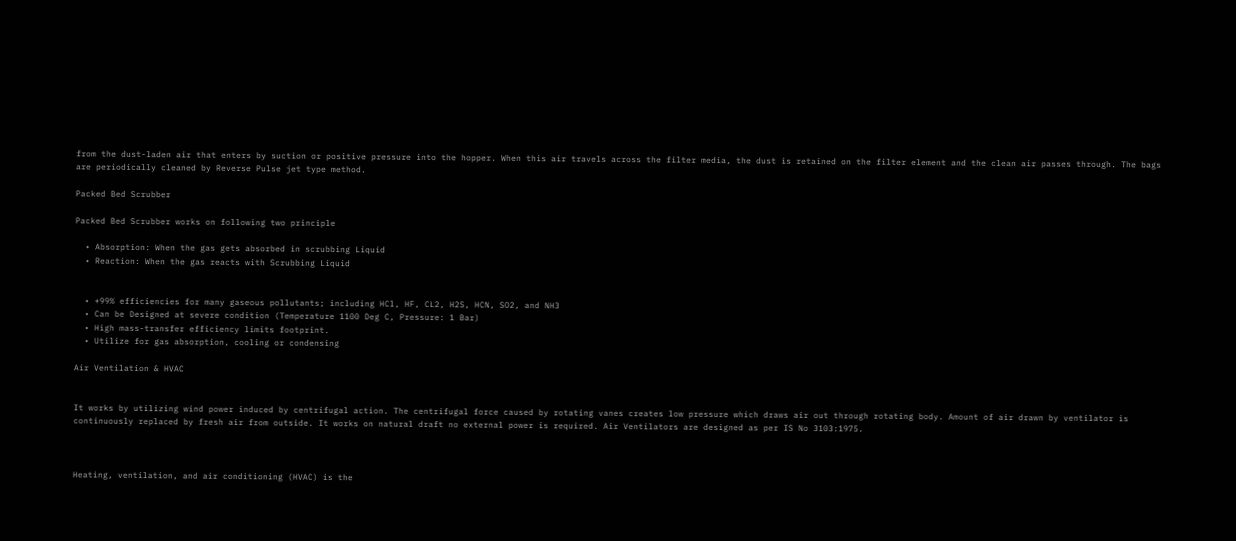from the dust-laden air that enters by suction or positive pressure into the hopper. When this air travels across the filter media, the dust is retained on the filter element and the clean air passes through. The bags are periodically cleaned by Reverse Pulse jet type method.

Packed Bed Scrubber

Packed Bed Scrubber works on following two principle

  • Absorption: When the gas gets absorbed in scrubbing Liquid
  • Reaction: When the gas reacts with Scrubbing Liquid


  • +99% efficiencies for many gaseous pollutants; including HCl, HF, CL2, H2S, HCN, SO2, and NH3
  • Can be Designed at severe condition (Temperature 1100 Deg C, Pressure: 1 Bar)
  • High mass-transfer efficiency limits footprint.
  • Utilize for gas absorption, cooling or condensing

Air Ventilation & HVAC


It works by utilizing wind power induced by centrifugal action. The centrifugal force caused by rotating vanes creates low pressure which draws air out through rotating body. Amount of air drawn by ventilator is continuously replaced by fresh air from outside. It works on natural draft no external power is required. Air Ventilators are designed as per IS No 3103:1975.



Heating, ventilation, and air conditioning (HVAC) is the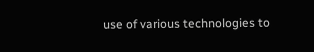use of various technologies to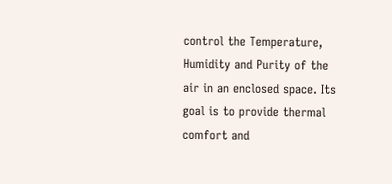control the Temperature, Humidity and Purity of the air in an enclosed space. Its goal is to provide thermal comfort and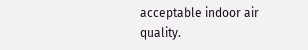acceptable indoor air quality.